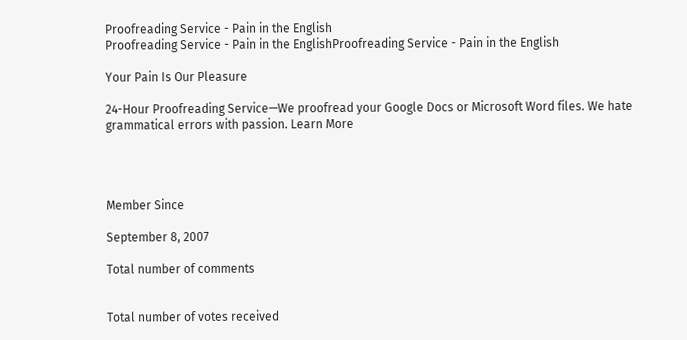Proofreading Service - Pain in the English
Proofreading Service - Pain in the EnglishProofreading Service - Pain in the English

Your Pain Is Our Pleasure

24-Hour Proofreading Service—We proofread your Google Docs or Microsoft Word files. We hate grammatical errors with passion. Learn More




Member Since

September 8, 2007

Total number of comments


Total number of votes received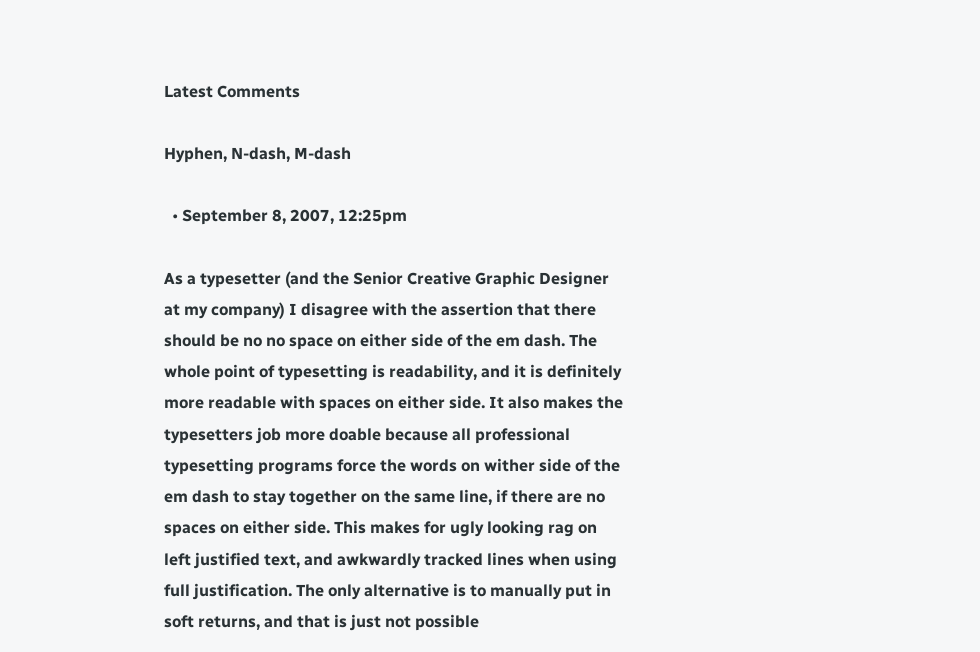Latest Comments

Hyphen, N-dash, M-dash

  • September 8, 2007, 12:25pm

As a typesetter (and the Senior Creative Graphic Designer at my company) I disagree with the assertion that there should be no no space on either side of the em dash. The whole point of typesetting is readability, and it is definitely more readable with spaces on either side. It also makes the typesetters job more doable because all professional typesetting programs force the words on wither side of the em dash to stay together on the same line, if there are no spaces on either side. This makes for ugly looking rag on left justified text, and awkwardly tracked lines when using full justification. The only alternative is to manually put in soft returns, and that is just not possible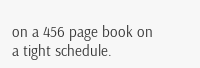on a 456 page book on a tight schedule.